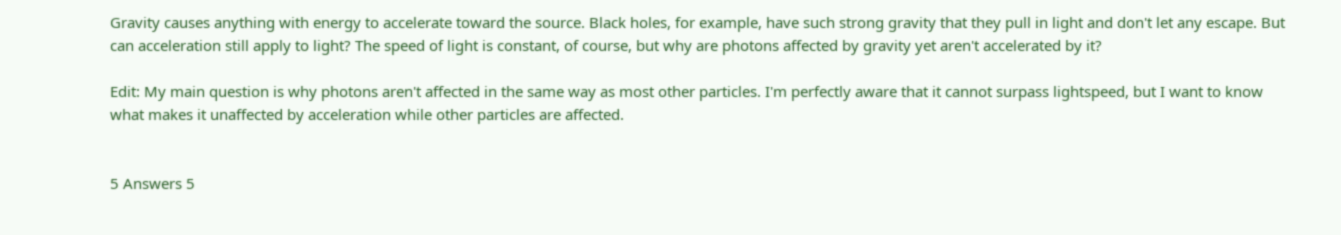Gravity causes anything with energy to accelerate toward the source. Black holes, for example, have such strong gravity that they pull in light and don't let any escape. But can acceleration still apply to light? The speed of light is constant, of course, but why are photons affected by gravity yet aren't accelerated by it?

Edit: My main question is why photons aren't affected in the same way as most other particles. I'm perfectly aware that it cannot surpass lightspeed, but I want to know what makes it unaffected by acceleration while other particles are affected.


5 Answers 5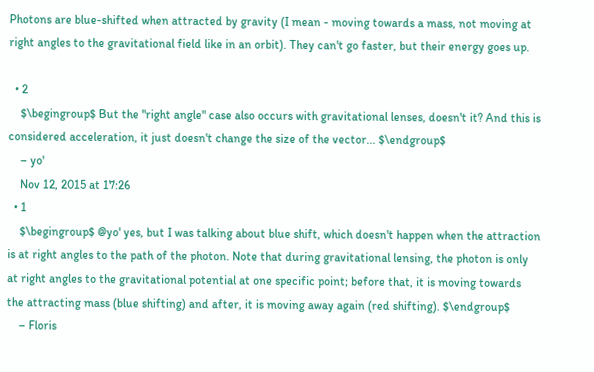Photons are blue-shifted when attracted by gravity (I mean - moving towards a mass, not moving at right angles to the gravitational field like in an orbit). They can't go faster, but their energy goes up.

  • 2
    $\begingroup$ But the "right angle" case also occurs with gravitational lenses, doesn't it? And this is considered acceleration, it just doesn't change the size of the vector... $\endgroup$
    – yo'
    Nov 12, 2015 at 17:26
  • 1
    $\begingroup$ @yo' yes, but I was talking about blue shift, which doesn't happen when the attraction is at right angles to the path of the photon. Note that during gravitational lensing, the photon is only at right angles to the gravitational potential at one specific point; before that, it is moving towards the attracting mass (blue shifting) and after, it is moving away again (red shifting). $\endgroup$
    – Floris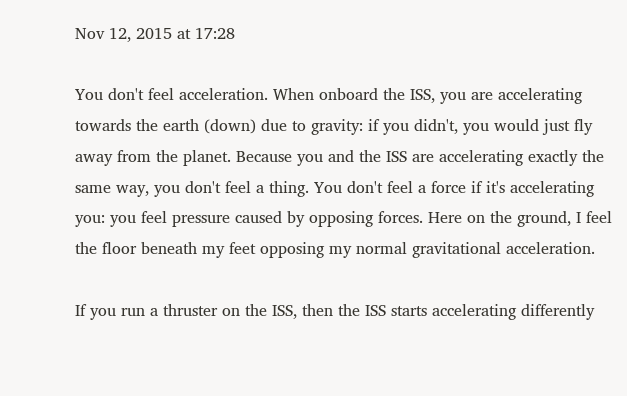Nov 12, 2015 at 17:28

You don't feel acceleration. When onboard the ISS, you are accelerating towards the earth (down) due to gravity: if you didn't, you would just fly away from the planet. Because you and the ISS are accelerating exactly the same way, you don't feel a thing. You don't feel a force if it's accelerating you: you feel pressure caused by opposing forces. Here on the ground, I feel the floor beneath my feet opposing my normal gravitational acceleration.

If you run a thruster on the ISS, then the ISS starts accelerating differently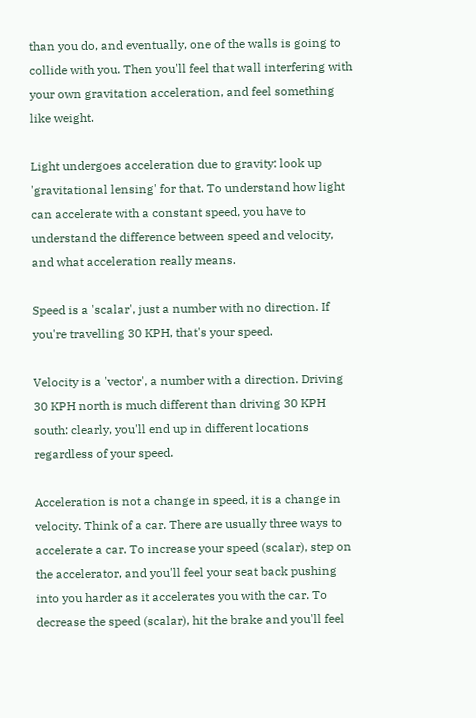than you do, and eventually, one of the walls is going to collide with you. Then you'll feel that wall interfering with your own gravitation acceleration, and feel something like weight.

Light undergoes acceleration due to gravity: look up 'gravitational lensing' for that. To understand how light can accelerate with a constant speed, you have to understand the difference between speed and velocity, and what acceleration really means.

Speed is a 'scalar', just a number with no direction. If you're travelling 30 KPH, that's your speed.

Velocity is a 'vector', a number with a direction. Driving 30 KPH north is much different than driving 30 KPH south: clearly, you'll end up in different locations regardless of your speed.

Acceleration is not a change in speed, it is a change in velocity. Think of a car. There are usually three ways to accelerate a car. To increase your speed (scalar), step on the accelerator, and you'll feel your seat back pushing into you harder as it accelerates you with the car. To decrease the speed (scalar), hit the brake and you'll feel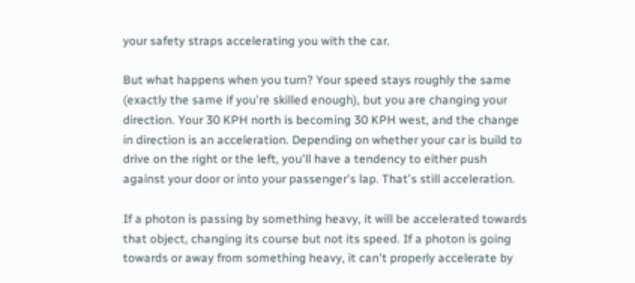your safety straps accelerating you with the car.

But what happens when you turn? Your speed stays roughly the same (exactly the same if you're skilled enough), but you are changing your direction. Your 30 KPH north is becoming 30 KPH west, and the change in direction is an acceleration. Depending on whether your car is build to drive on the right or the left, you'll have a tendency to either push against your door or into your passenger's lap. That's still acceleration.

If a photon is passing by something heavy, it will be accelerated towards that object, changing its course but not its speed. If a photon is going towards or away from something heavy, it can't properly accelerate by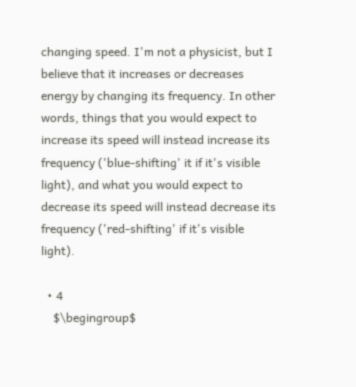changing speed. I'm not a physicist, but I believe that it increases or decreases energy by changing its frequency. In other words, things that you would expect to increase its speed will instead increase its frequency ('blue-shifting' it if it's visible light), and what you would expect to decrease its speed will instead decrease its frequency ('red-shifting' if it's visible light).

  • 4
    $\begingroup$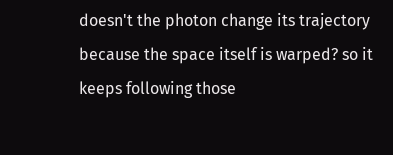doesn't the photon change its trajectory because the space itself is warped? so it keeps following those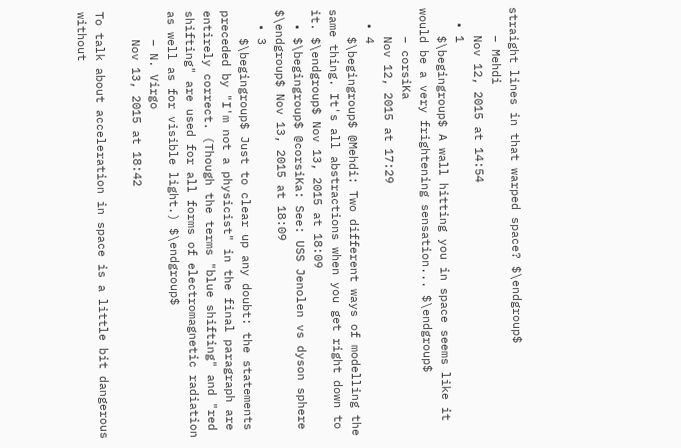straight lines in that warped space? $\endgroup$
    – Mehdi
    Nov 12, 2015 at 14:54
  • 1
    $\begingroup$ A wall hitting you in space seems like it would be a very frightening sensation... $\endgroup$
    – corsiKa
    Nov 12, 2015 at 17:29
  • 4
    $\begingroup$ @Mehdi: Two different ways of modelling the same thing. It's all abstractions when you get right down to it. $\endgroup$ Nov 13, 2015 at 18:09
  • $\begingroup$ @corsiKa: See: USS Jenolen vs dyson sphere $\endgroup$ Nov 13, 2015 at 18:09
  • 3
    $\begingroup$ Just to clear up any doubt: the statements preceded by "I'm not a physicist" in the final paragraph are entirely correct. (Though the terms "blue shifting" and "red shifting" are used for all forms of electromagnetic radiation as well as for visible light.) $\endgroup$
    – N. Virgo
    Nov 13, 2015 at 18:42

To talk about acceleration in space is a little bit dangerous without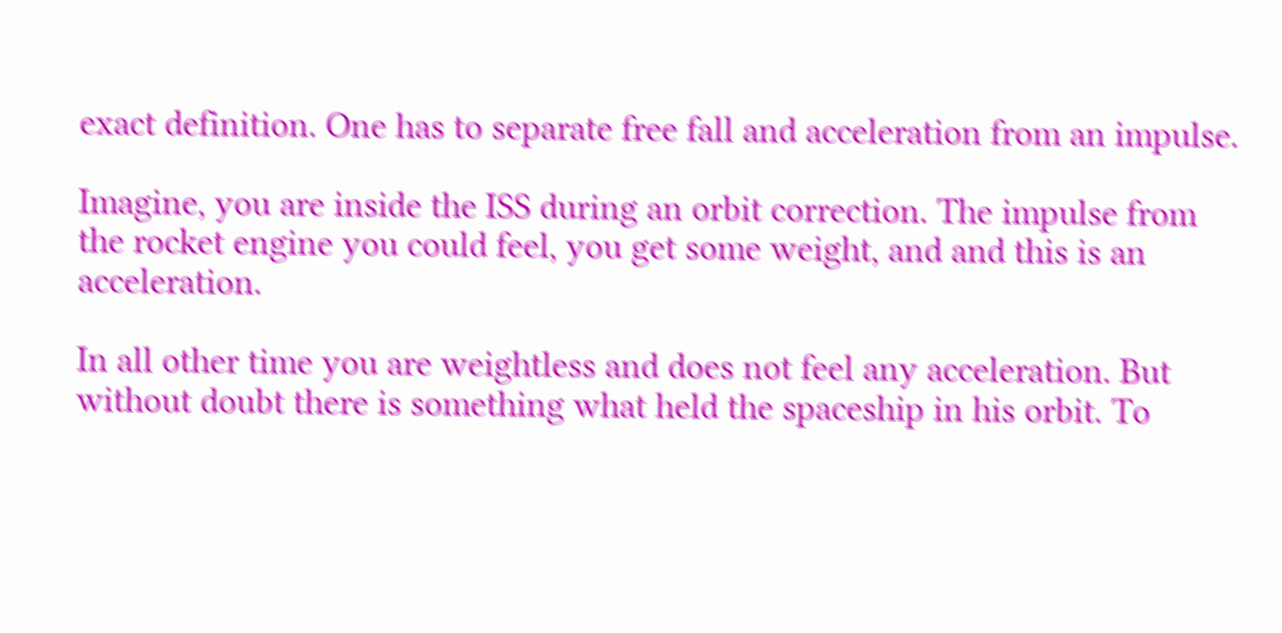exact definition. One has to separate free fall and acceleration from an impulse.

Imagine, you are inside the ISS during an orbit correction. The impulse from the rocket engine you could feel, you get some weight, and and this is an acceleration.

In all other time you are weightless and does not feel any acceleration. But without doubt there is something what held the spaceship in his orbit. To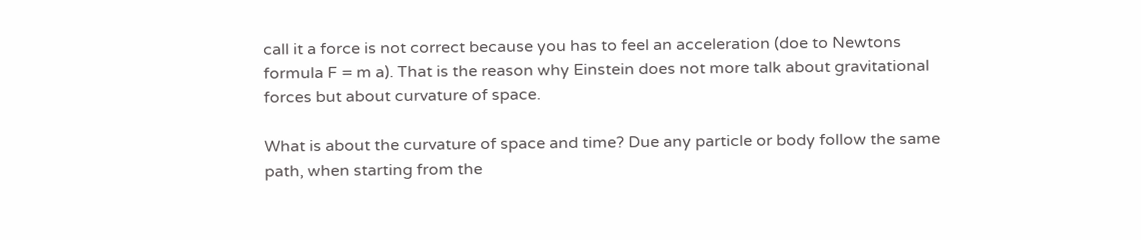call it a force is not correct because you has to feel an acceleration (doe to Newtons formula F = m a). That is the reason why Einstein does not more talk about gravitational forces but about curvature of space.

What is about the curvature of space and time? Due any particle or body follow the same path, when starting from the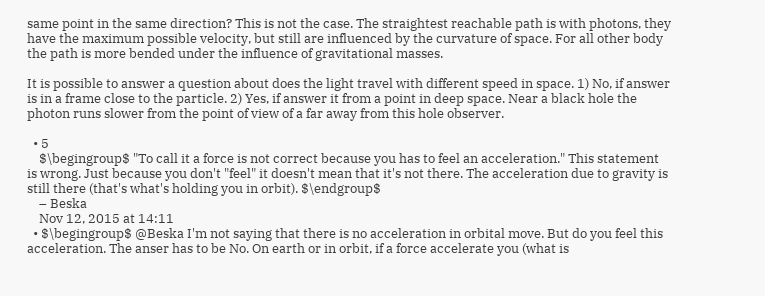same point in the same direction? This is not the case. The straightest reachable path is with photons, they have the maximum possible velocity, but still are influenced by the curvature of space. For all other body the path is more bended under the influence of gravitational masses.

It is possible to answer a question about does the light travel with different speed in space. 1) No, if answer is in a frame close to the particle. 2) Yes, if answer it from a point in deep space. Near a black hole the photon runs slower from the point of view of a far away from this hole observer.

  • 5
    $\begingroup$ "To call it a force is not correct because you has to feel an acceleration." This statement is wrong. Just because you don't "feel" it doesn't mean that it's not there. The acceleration due to gravity is still there (that's what's holding you in orbit). $\endgroup$
    – Beska
    Nov 12, 2015 at 14:11
  • $\begingroup$ @Beska I'm not saying that there is no acceleration in orbital move. But do you feel this acceleration. The anser has to be No. On earth or in orbit, if a force accelerate you (what is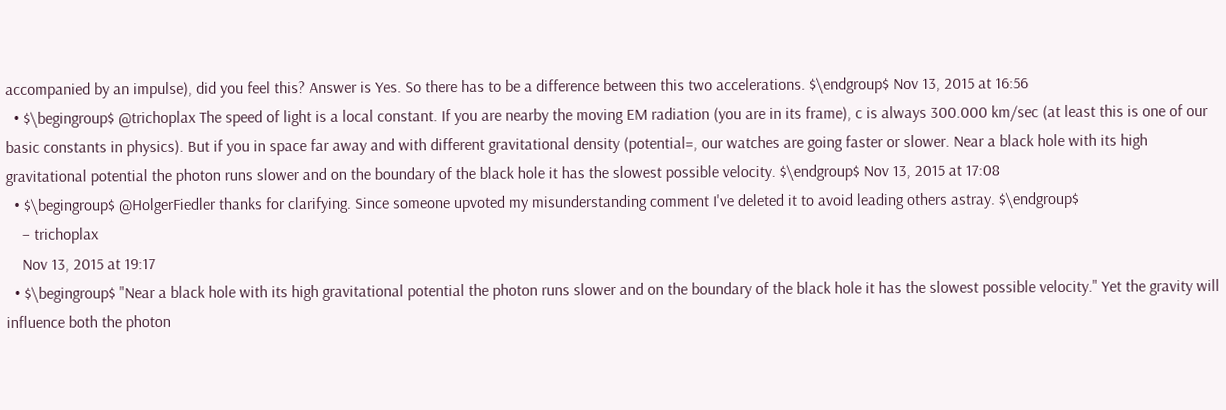accompanied by an impulse), did you feel this? Answer is Yes. So there has to be a difference between this two accelerations. $\endgroup$ Nov 13, 2015 at 16:56
  • $\begingroup$ @trichoplax The speed of light is a local constant. If you are nearby the moving EM radiation (you are in its frame), c is always 300.000 km/sec (at least this is one of our basic constants in physics). But if you in space far away and with different gravitational density (potential=, our watches are going faster or slower. Near a black hole with its high gravitational potential the photon runs slower and on the boundary of the black hole it has the slowest possible velocity. $\endgroup$ Nov 13, 2015 at 17:08
  • $\begingroup$ @HolgerFiedler thanks for clarifying. Since someone upvoted my misunderstanding comment I've deleted it to avoid leading others astray. $\endgroup$
    – trichoplax
    Nov 13, 2015 at 19:17
  • $\begingroup$ "Near a black hole with its high gravitational potential the photon runs slower and on the boundary of the black hole it has the slowest possible velocity." Yet the gravity will influence both the photon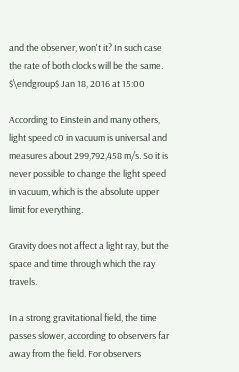and the observer, won't it? In such case the rate of both clocks will be the same. $\endgroup$ Jan 18, 2016 at 15:00

According to Einstein and many others, light speed c0 in vacuum is universal and measures about 299,792,458 m/s. So it is never possible to change the light speed in vacuum, which is the absolute upper limit for everything.

Gravity does not affect a light ray, but the space and time through which the ray travels.

In a strong gravitational field, the time passes slower, according to observers far away from the field. For observers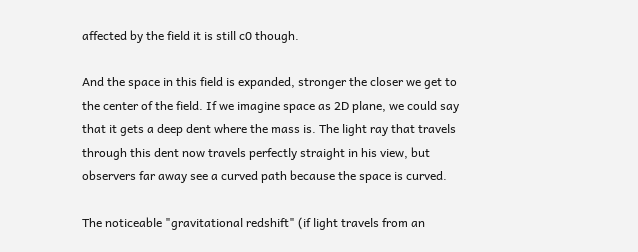affected by the field it is still c0 though.

And the space in this field is expanded, stronger the closer we get to the center of the field. If we imagine space as 2D plane, we could say that it gets a deep dent where the mass is. The light ray that travels through this dent now travels perfectly straight in his view, but observers far away see a curved path because the space is curved.

The noticeable "gravitational redshift" (if light travels from an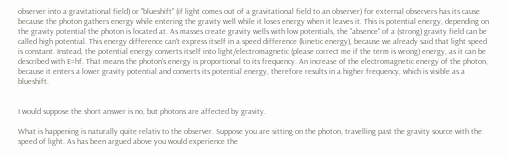observer into a gravitational field) or "blueshift" (if light comes out of a gravitational field to an observer) for external observers has its cause because the photon gathers energy while entering the gravity well while it loses energy when it leaves it. This is potential energy, depending on the gravity potential the photon is located at. As masses create gravity wells with low potentials, the "absence" of a (strong) gravity field can be called high potential. This energy difference can't express itself in a speed difference (kinetic energy), because we already said that light speed is constant. Instead, the potential energy converts itself into light/electromagnetic (please correct me if the term is wrong) energy, as it can be described with E=hf. That means the photon's energy is proportional to its frequency. An increase of the electromagnetic energy of the photon, because it enters a lower gravity potential and converts its potential energy, therefore results in a higher frequency, which is visible as a blueshift.


I would suppose the short answer is no, but photons are affected by gravity.

What is happening is naturally quite relativ to the observer. Suppose you are sitting on the photon, travelling past the gravity source with the speed of light. As has been argued above you would experience the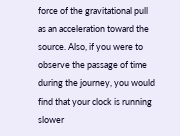force of the gravitational pull as an acceleration toward the source. Also, if you were to observe the passage of time during the journey, you would find that your clock is running slower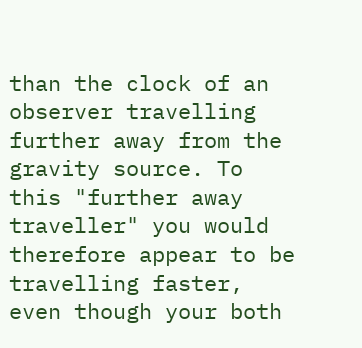than the clock of an observer travelling further away from the gravity source. To this "further away traveller" you would therefore appear to be travelling faster, even though your both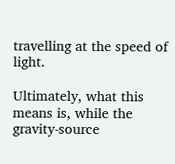travelling at the speed of light.

Ultimately, what this means is, while the gravity-source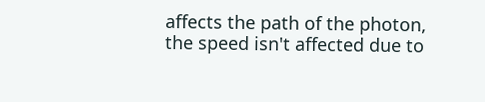affects the path of the photon, the speed isn't affected due to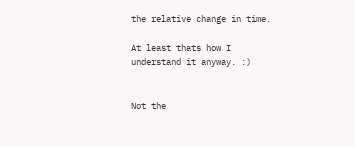the relative change in time.

At least thats how I understand it anyway. :)


Not the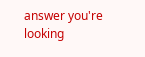answer you're looking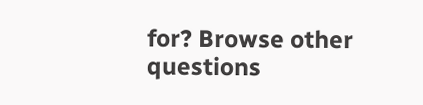for? Browse other questions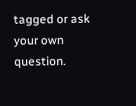tagged or ask your own question.